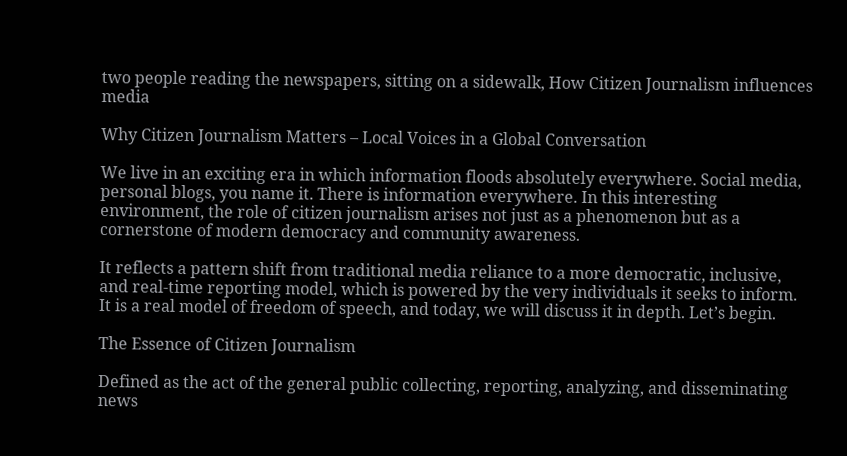two people reading the newspapers, sitting on a sidewalk, How Citizen Journalism influences media

Why Citizen Journalism Matters – Local Voices in a Global Conversation

We live in an exciting era in which information floods absolutely everywhere. Social media, personal blogs, you name it. There is information everywhere. In this interesting environment, the role of citizen journalism arises not just as a phenomenon but as a cornerstone of modern democracy and community awareness.

It reflects a pattern shift from traditional media reliance to a more democratic, inclusive, and real-time reporting model, which is powered by the very individuals it seeks to inform. It is a real model of freedom of speech, and today, we will discuss it in depth. Let’s begin.

The Essence of Citizen Journalism

Defined as the act of the general public collecting, reporting, analyzing, and disseminating news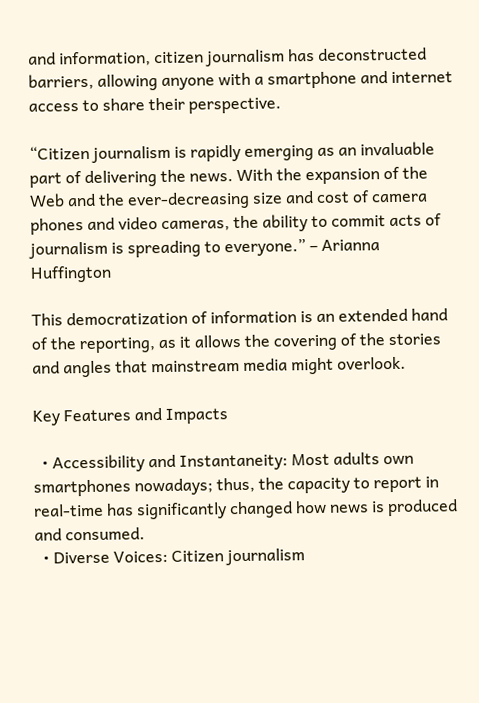and information, citizen journalism has deconstructed barriers, allowing anyone with a smartphone and internet access to share their perspective.

“Citizen journalism is rapidly emerging as an invaluable part of delivering the news. With the expansion of the Web and the ever-decreasing size and cost of camera phones and video cameras, the ability to commit acts of journalism is spreading to everyone.” – Arianna Huffington

This democratization of information is an extended hand of the reporting, as it allows the covering of the stories and angles that mainstream media might overlook.

Key Features and Impacts

  • Accessibility and Instantaneity: Most adults own smartphones nowadays; thus, the capacity to report in real-time has significantly changed how news is produced and consumed.
  • Diverse Voices: Citizen journalism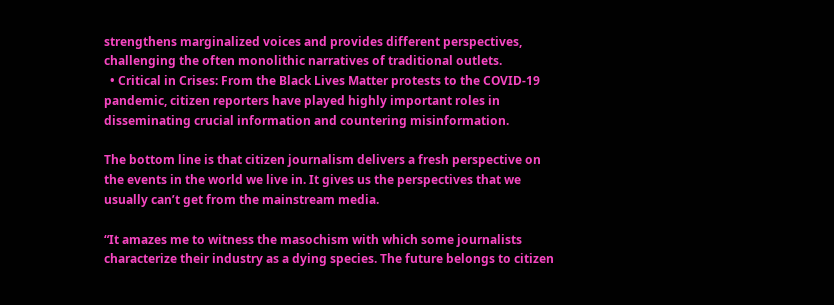strengthens marginalized voices and provides different perspectives, challenging the often monolithic narratives of traditional outlets.
  • Critical in Crises: From the Black Lives Matter protests to the COVID-19 pandemic, citizen reporters have played highly important roles in disseminating crucial information and countering misinformation.

The bottom line is that citizen journalism delivers a fresh perspective on the events in the world we live in. It gives us the perspectives that we usually can’t get from the mainstream media.

“It amazes me to witness the masochism with which some journalists characterize their industry as a dying species. The future belongs to citizen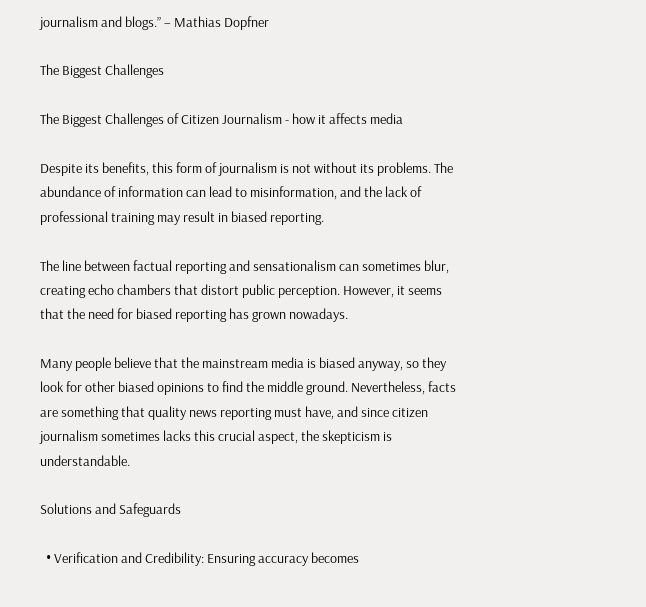journalism and blogs.” – Mathias Dopfner

The Biggest Challenges

The Biggest Challenges of Citizen Journalism - how it affects media

Despite its benefits, this form of journalism is not without its problems. The abundance of information can lead to misinformation, and the lack of professional training may result in biased reporting.

The line between factual reporting and sensationalism can sometimes blur, creating echo chambers that distort public perception. However, it seems that the need for biased reporting has grown nowadays.

Many people believe that the mainstream media is biased anyway, so they look for other biased opinions to find the middle ground. Nevertheless, facts are something that quality news reporting must have, and since citizen journalism sometimes lacks this crucial aspect, the skepticism is understandable.

Solutions and Safeguards

  • Verification and Credibility: Ensuring accuracy becomes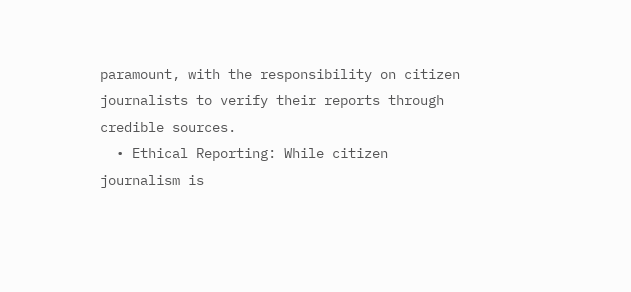paramount, with the responsibility on citizen journalists to verify their reports through credible sources.
  • Ethical Reporting: While citizen journalism is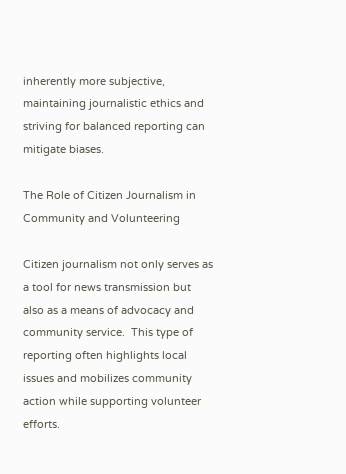inherently more subjective, maintaining journalistic ethics and striving for balanced reporting can mitigate biases.

The Role of Citizen Journalism in Community and Volunteering

Citizen journalism not only serves as a tool for news transmission but also as a means of advocacy and community service.  This type of reporting often highlights local issues and mobilizes community action while supporting volunteer efforts.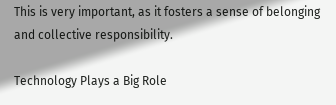This is very important, as it fosters a sense of belonging and collective responsibility.

Technology Plays a Big Role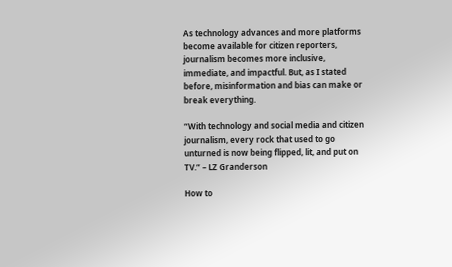As technology advances and more platforms become available for citizen reporters, journalism becomes more inclusive, immediate, and impactful. But, as I stated before, misinformation and bias can make or break everything.

“With technology and social media and citizen journalism, every rock that used to go unturned is now being flipped, lit, and put on TV.” – LZ Granderson

How to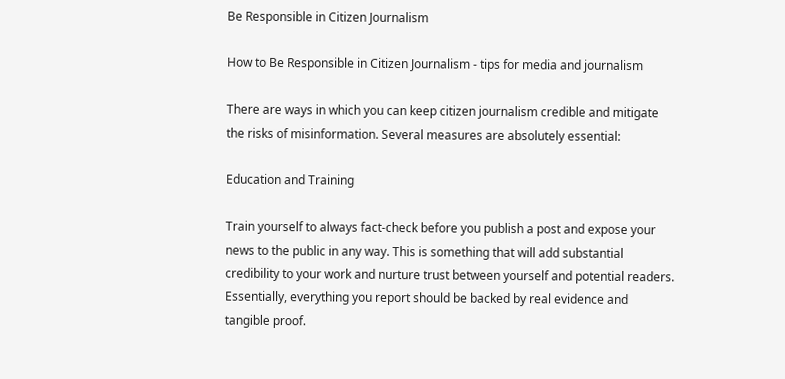Be Responsible in Citizen Journalism

How to Be Responsible in Citizen Journalism - tips for media and journalism

There are ways in which you can keep citizen journalism credible and mitigate the risks of misinformation. Several measures are absolutely essential:

Education and Training

Train yourself to always fact-check before you publish a post and expose your news to the public in any way. This is something that will add substantial credibility to your work and nurture trust between yourself and potential readers. Essentially, everything you report should be backed by real evidence and tangible proof.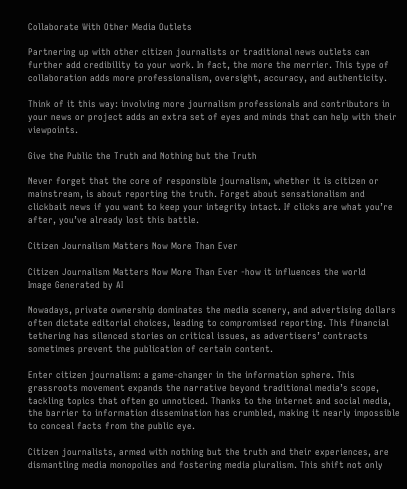Collaborate With Other Media Outlets

Partnering up with other citizen journalists or traditional news outlets can further add credibility to your work. In fact, the more the merrier. This type of collaboration adds more professionalism, oversight, accuracy, and authenticity.

Think of it this way: involving more journalism professionals and contributors in your news or project adds an extra set of eyes and minds that can help with their viewpoints.

Give the Public the Truth and Nothing but the Truth

Never forget that the core of responsible journalism, whether it is citizen or mainstream, is about reporting the truth. Forget about sensationalism and clickbait news if you want to keep your integrity intact. If clicks are what you’re after, you’ve already lost this battle.

Citizen Journalism Matters Now More Than Ever

Citizen Journalism Matters Now More Than Ever -how it influences the world
Image Generated by AI

Nowadays, private ownership dominates the media scenery, and advertising dollars often dictate editorial choices, leading to compromised reporting. This financial tethering has silenced stories on critical issues, as advertisers’ contracts sometimes prevent the publication of certain content.

Enter citizen journalism: a game-changer in the information sphere. This grassroots movement expands the narrative beyond traditional media’s scope, tackling topics that often go unnoticed. Thanks to the internet and social media, the barrier to information dissemination has crumbled, making it nearly impossible to conceal facts from the public eye.

Citizen journalists, armed with nothing but the truth and their experiences, are dismantling media monopolies and fostering media pluralism. This shift not only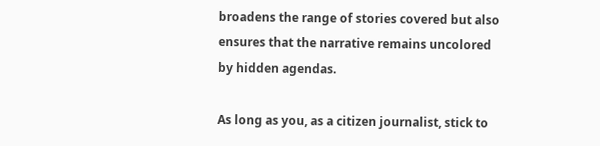broadens the range of stories covered but also ensures that the narrative remains uncolored by hidden agendas.

As long as you, as a citizen journalist, stick to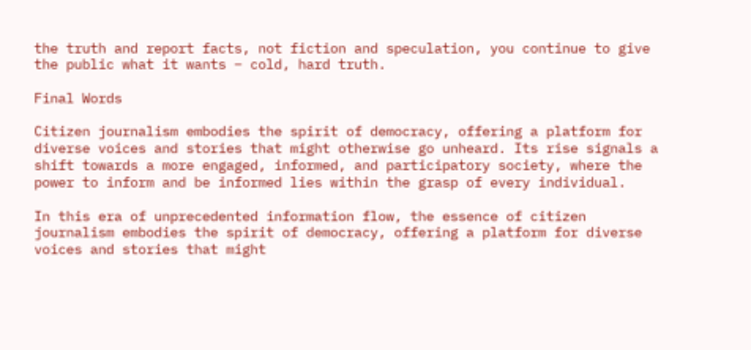the truth and report facts, not fiction and speculation, you continue to give the public what it wants – cold, hard truth.

Final Words

Citizen journalism embodies the spirit of democracy, offering a platform for diverse voices and stories that might otherwise go unheard. Its rise signals a shift towards a more engaged, informed, and participatory society, where the power to inform and be informed lies within the grasp of every individual.

In this era of unprecedented information flow, the essence of citizen journalism embodies the spirit of democracy, offering a platform for diverse voices and stories that might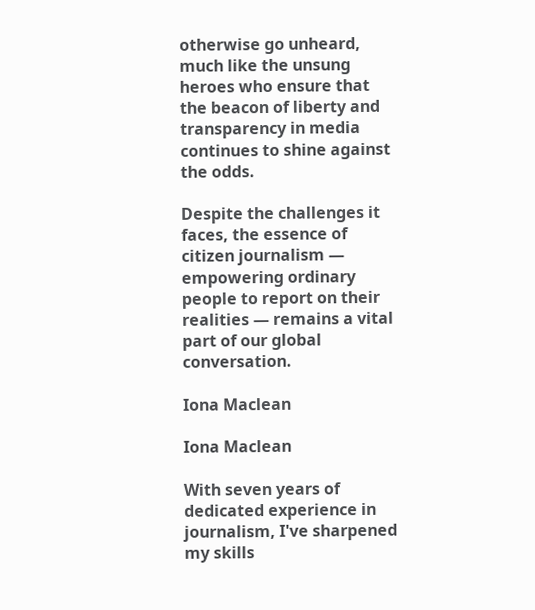otherwise go unheard, much like the unsung heroes who ensure that the beacon of liberty and transparency in media continues to shine against the odds.

Despite the challenges it faces, the essence of citizen journalism — empowering ordinary people to report on their realities — remains a vital part of our global conversation.

Iona Maclean

Iona Maclean

With seven years of dedicated experience in journalism, I've sharpened my skills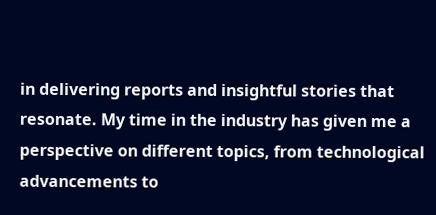in delivering reports and insightful stories that resonate. My time in the industry has given me a perspective on different topics, from technological advancements to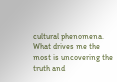cultural phenomena. What drives me the most is uncovering the truth and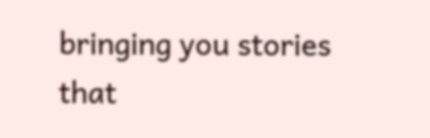bringing you stories that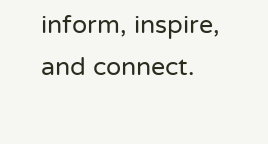inform, inspire, and connect.